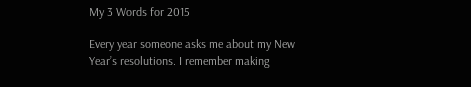My 3 Words for 2015

Every year someone asks me about my New Year’s resolutions. I remember making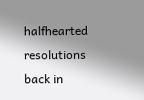halfhearted resolutions back in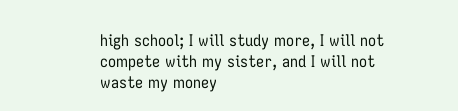high school; I will study more, I will not compete with my sister, and I will not waste my money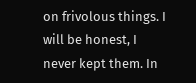on frivolous things. I will be honest, I never kept them. In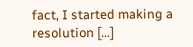fact, I started making a resolution […]